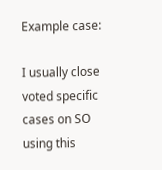Example case:

I usually close voted specific cases on SO using this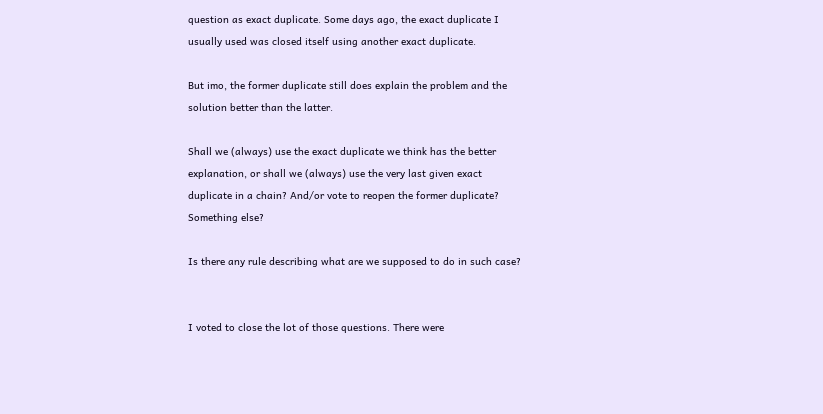question as exact duplicate. Some days ago, the exact duplicate I usually used was closed itself using another exact duplicate.

But imo, the former duplicate still does explain the problem and the solution better than the latter.

Shall we (always) use the exact duplicate we think has the better explanation, or shall we (always) use the very last given exact duplicate in a chain? And/or vote to reopen the former duplicate? Something else?

Is there any rule describing what are we supposed to do in such case?


I voted to close the lot of those questions. There were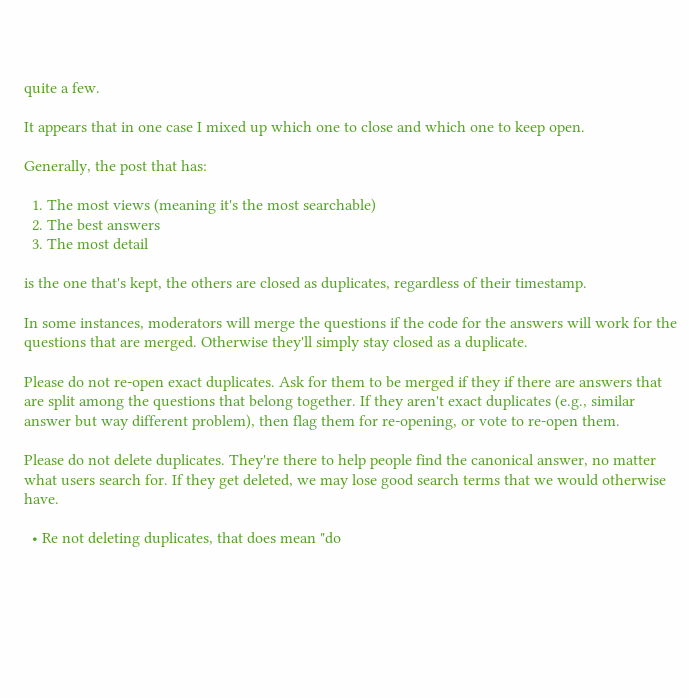quite a few.

It appears that in one case I mixed up which one to close and which one to keep open.

Generally, the post that has:

  1. The most views (meaning it's the most searchable)
  2. The best answers
  3. The most detail

is the one that's kept, the others are closed as duplicates, regardless of their timestamp.

In some instances, moderators will merge the questions if the code for the answers will work for the questions that are merged. Otherwise they'll simply stay closed as a duplicate.

Please do not re-open exact duplicates. Ask for them to be merged if they if there are answers that are split among the questions that belong together. If they aren't exact duplicates (e.g., similar answer but way different problem), then flag them for re-opening, or vote to re-open them.

Please do not delete duplicates. They're there to help people find the canonical answer, no matter what users search for. If they get deleted, we may lose good search terms that we would otherwise have.

  • Re not deleting duplicates, that does mean "do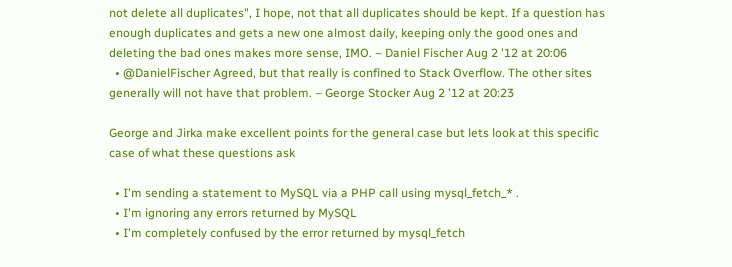not delete all duplicates", I hope, not that all duplicates should be kept. If a question has enough duplicates and gets a new one almost daily, keeping only the good ones and deleting the bad ones makes more sense, IMO. – Daniel Fischer Aug 2 '12 at 20:06
  • @DanielFischer Agreed, but that really is confined to Stack Overflow. The other sites generally will not have that problem. – George Stocker Aug 2 '12 at 20:23

George and Jirka make excellent points for the general case but lets look at this specific case of what these questions ask

  • I'm sending a statement to MySQL via a PHP call using mysql_fetch_* .
  • I'm ignoring any errors returned by MySQL
  • I'm completely confused by the error returned by mysql_fetch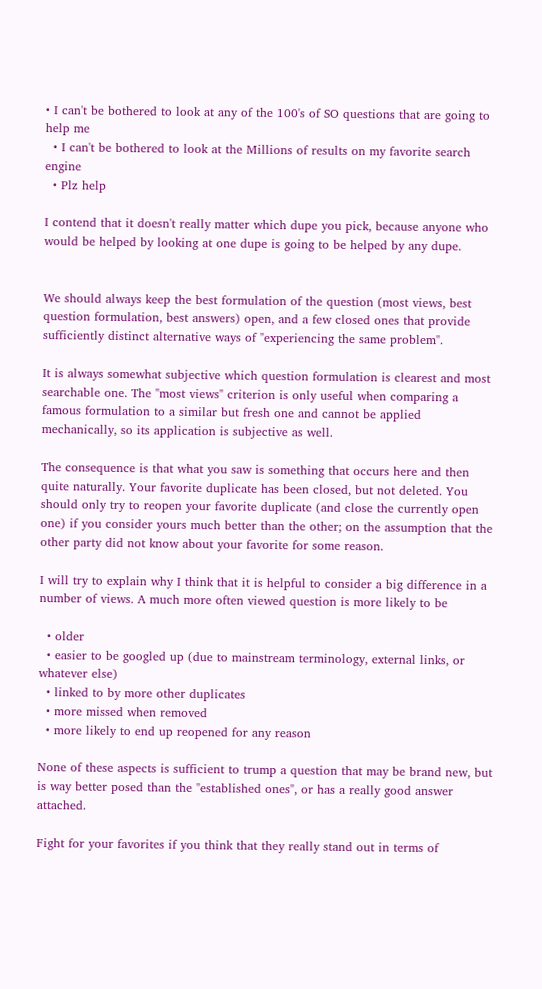• I can't be bothered to look at any of the 100's of SO questions that are going to help me
  • I can't be bothered to look at the Millions of results on my favorite search engine
  • Plz help

I contend that it doesn't really matter which dupe you pick, because anyone who would be helped by looking at one dupe is going to be helped by any dupe.


We should always keep the best formulation of the question (most views, best question formulation, best answers) open, and a few closed ones that provide sufficiently distinct alternative ways of "experiencing the same problem".

It is always somewhat subjective which question formulation is clearest and most searchable one. The "most views" criterion is only useful when comparing a famous formulation to a similar but fresh one and cannot be applied mechanically, so its application is subjective as well.

The consequence is that what you saw is something that occurs here and then quite naturally. Your favorite duplicate has been closed, but not deleted. You should only try to reopen your favorite duplicate (and close the currently open one) if you consider yours much better than the other; on the assumption that the other party did not know about your favorite for some reason.

I will try to explain why I think that it is helpful to consider a big difference in a number of views. A much more often viewed question is more likely to be

  • older
  • easier to be googled up (due to mainstream terminology, external links, or whatever else)
  • linked to by more other duplicates
  • more missed when removed
  • more likely to end up reopened for any reason

None of these aspects is sufficient to trump a question that may be brand new, but is way better posed than the "established ones", or has a really good answer attached.

Fight for your favorites if you think that they really stand out in terms of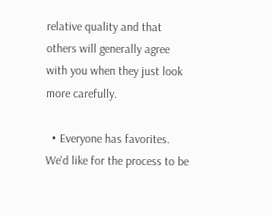relative quality and that others will generally agree with you when they just look more carefully.

  • Everyone has favorites. We'd like for the process to be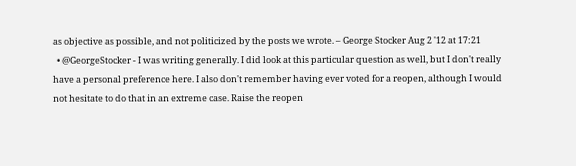as objective as possible, and not politicized by the posts we wrote. – George Stocker Aug 2 '12 at 17:21
  • @GeorgeStocker - I was writing generally. I did look at this particular question as well, but I don't really have a personal preference here. I also don't remember having ever voted for a reopen, although I would not hesitate to do that in an extreme case. Raise the reopen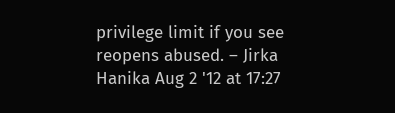privilege limit if you see reopens abused. – Jirka Hanika Aug 2 '12 at 17:27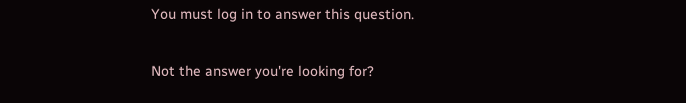You must log in to answer this question.

Not the answer you're looking for?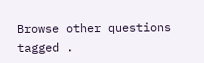Browse other questions tagged .